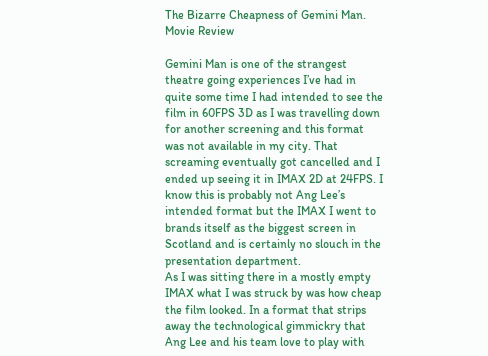The Bizarre Cheapness of Gemini Man. Movie Review

Gemini Man is one of the strangest theatre going experiences I’ve had in quite some time I had intended to see the film in 60FPS 3D as I was travelling down for another screening and this format was not available in my city. That screaming eventually got cancelled and I ended up seeing it in IMAX 2D at 24FPS. I know this is probably not Ang Lee’s intended format but the IMAX I went to brands itself as the biggest screen in Scotland and is certainly no slouch in the presentation department.
As I was sitting there in a mostly empty IMAX what I was struck by was how cheap the film looked. In a format that strips away the technological gimmickry that Ang Lee and his team love to play with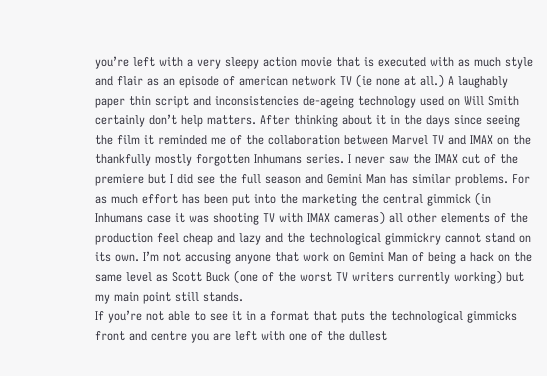you’re left with a very sleepy action movie that is executed with as much style and flair as an episode of american network TV (ie none at all.) A laughably paper thin script and inconsistencies de-ageing technology used on Will Smith certainly don’t help matters. After thinking about it in the days since seeing the film it reminded me of the collaboration between Marvel TV and IMAX on the thankfully mostly forgotten Inhumans series. I never saw the IMAX cut of the premiere but I did see the full season and Gemini Man has similar problems. For as much effort has been put into the marketing the central gimmick (in Inhumans case it was shooting TV with IMAX cameras) all other elements of the production feel cheap and lazy and the technological gimmickry cannot stand on its own. I’m not accusing anyone that work on Gemini Man of being a hack on the same level as Scott Buck (one of the worst TV writers currently working) but my main point still stands.
If you’re not able to see it in a format that puts the technological gimmicks front and centre you are left with one of the dullest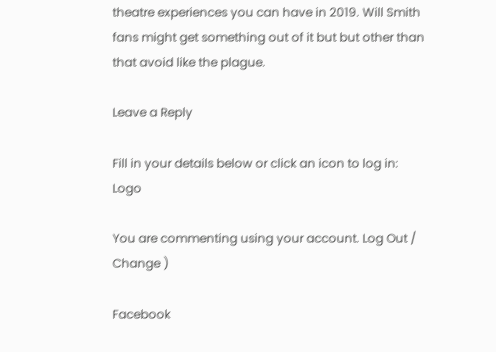theatre experiences you can have in 2019. Will Smith fans might get something out of it but but other than that avoid like the plague.

Leave a Reply

Fill in your details below or click an icon to log in: Logo

You are commenting using your account. Log Out /  Change )

Facebook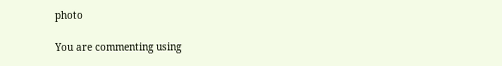photo

You are commenting using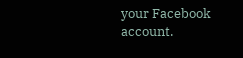your Facebook account.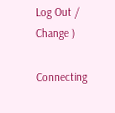Log Out /  Change )

Connecting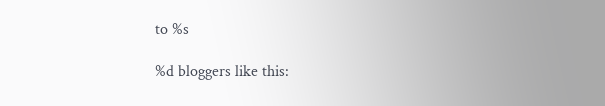to %s

%d bloggers like this: